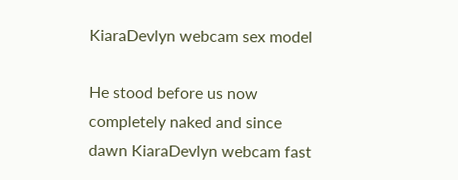KiaraDevlyn webcam sex model

He stood before us now completely naked and since dawn KiaraDevlyn webcam fast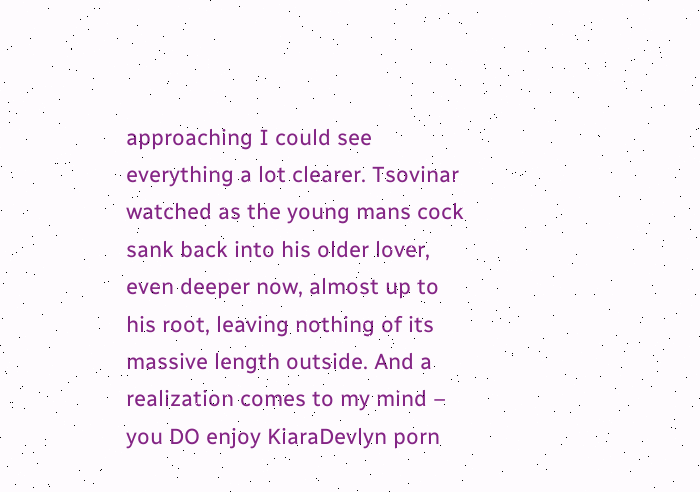approaching I could see everything a lot clearer. Tsovinar watched as the young mans cock sank back into his older lover, even deeper now, almost up to his root, leaving nothing of its massive length outside. And a realization comes to my mind – you DO enjoy KiaraDevlyn porn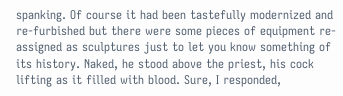spanking. Of course it had been tastefully modernized and re-furbished but there were some pieces of equipment re-assigned as sculptures just to let you know something of its history. Naked, he stood above the priest, his cock lifting as it filled with blood. Sure, I responded,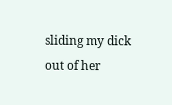sliding my dick out of her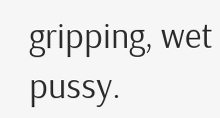gripping, wet pussy.